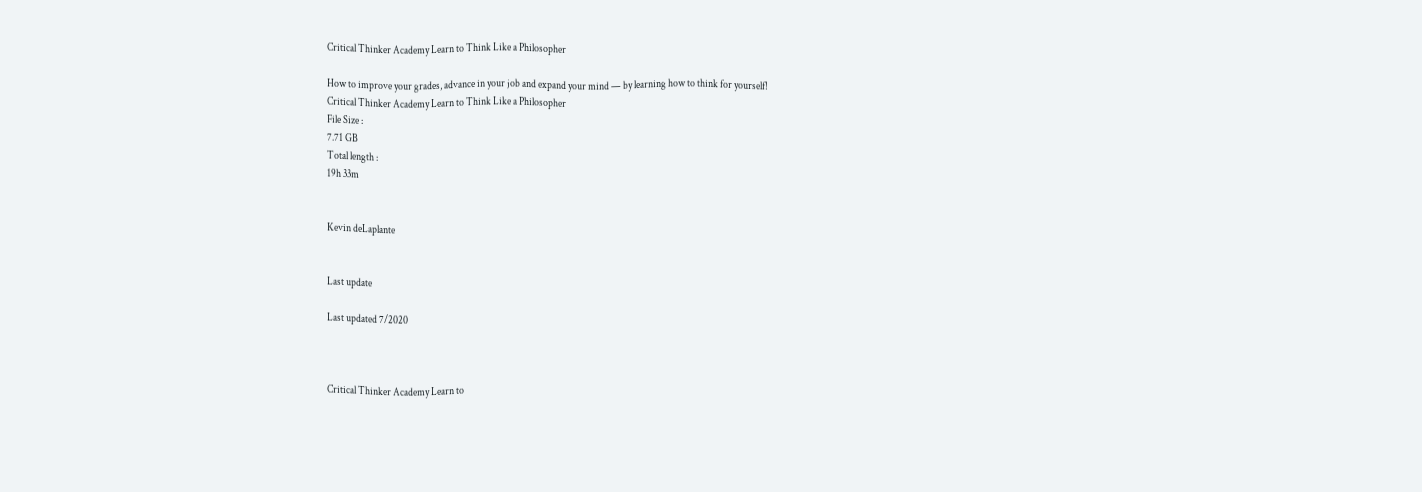Critical Thinker Academy Learn to Think Like a Philosopher

How to improve your grades, advance in your job and expand your mind — by learning how to think for yourself!
Critical Thinker Academy Learn to Think Like a Philosopher
File Size :
7.71 GB
Total length :
19h 33m


Kevin deLaplante


Last update

Last updated 7/2020



Critical Thinker Academy Learn to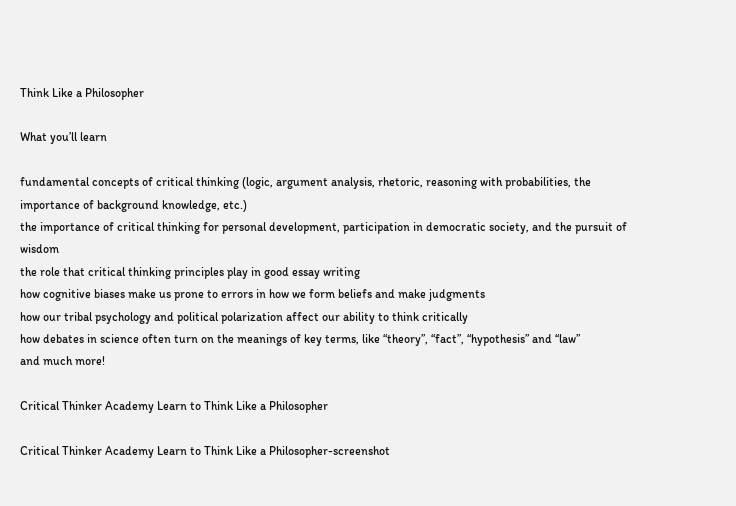Think Like a Philosopher

What you’ll learn

fundamental concepts of critical thinking (logic, argument analysis, rhetoric, reasoning with probabilities, the importance of background knowledge, etc.)
the importance of critical thinking for personal development, participation in democratic society, and the pursuit of wisdom
the role that critical thinking principles play in good essay writing
how cognitive biases make us prone to errors in how we form beliefs and make judgments
how our tribal psychology and political polarization affect our ability to think critically
how debates in science often turn on the meanings of key terms, like “theory”, “fact”, “hypothesis” and “law”
and much more!

Critical Thinker Academy Learn to Think Like a Philosopher

Critical Thinker Academy Learn to Think Like a Philosopher-screenshot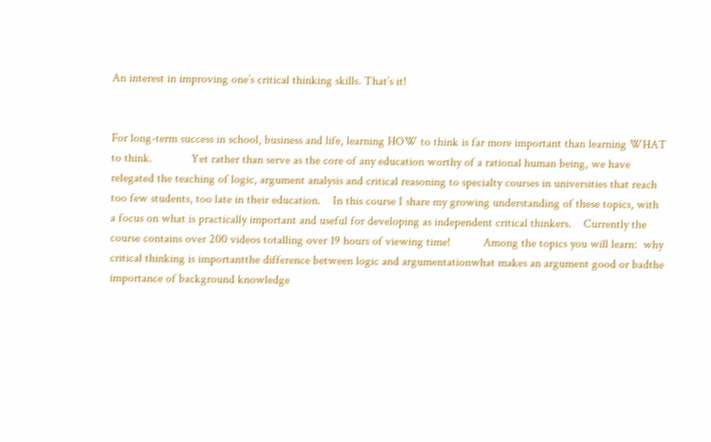An interest in improving one’s critical thinking skills. That’s it!


For long-term success in school, business and life, learning HOW to think is far more important than learning WHAT to think.             Yet rather than serve as the core of any education worthy of a rational human being, we have relegated the teaching of logic, argument analysis and critical reasoning to specialty courses in universities that reach too few students, too late in their education.    In this course I share my growing understanding of these topics, with a focus on what is practically important and useful for developing as independent critical thinkers.    Currently the course contains over 200 videos totalling over 19 hours of viewing time!           Among the topics you will learn:  why critical thinking is importantthe difference between logic and argumentationwhat makes an argument good or badthe importance of background knowledge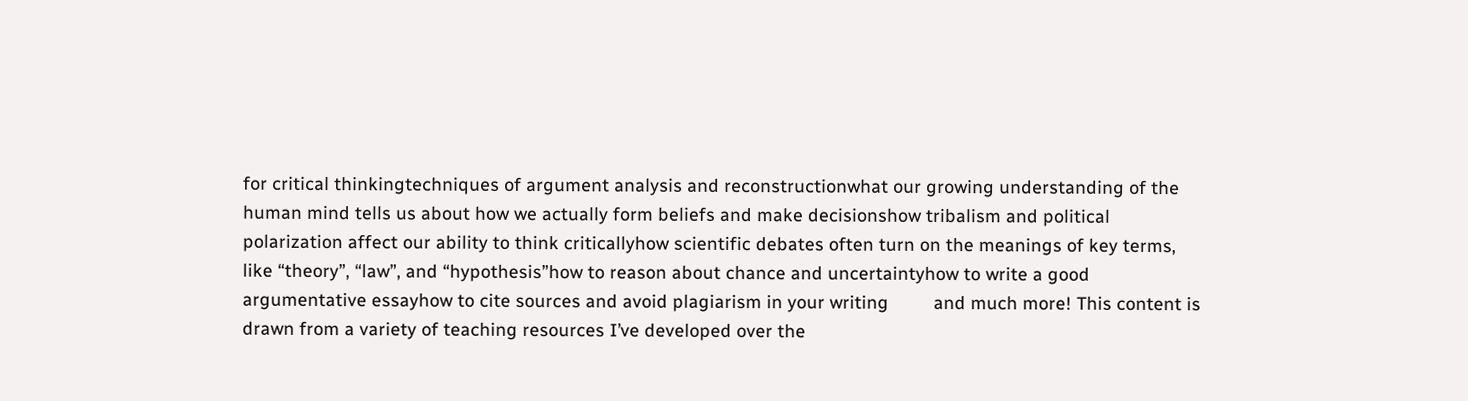for critical thinkingtechniques of argument analysis and reconstructionwhat our growing understanding of the human mind tells us about how we actually form beliefs and make decisionshow tribalism and political polarization affect our ability to think criticallyhow scientific debates often turn on the meanings of key terms, like “theory”, “law”, and “hypothesis”how to reason about chance and uncertaintyhow to write a good argumentative essayhow to cite sources and avoid plagiarism in your writing         and much more! This content is drawn from a variety of teaching resources I’ve developed over the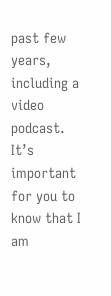past few years, including a video podcast.          It’s important for you to know that I am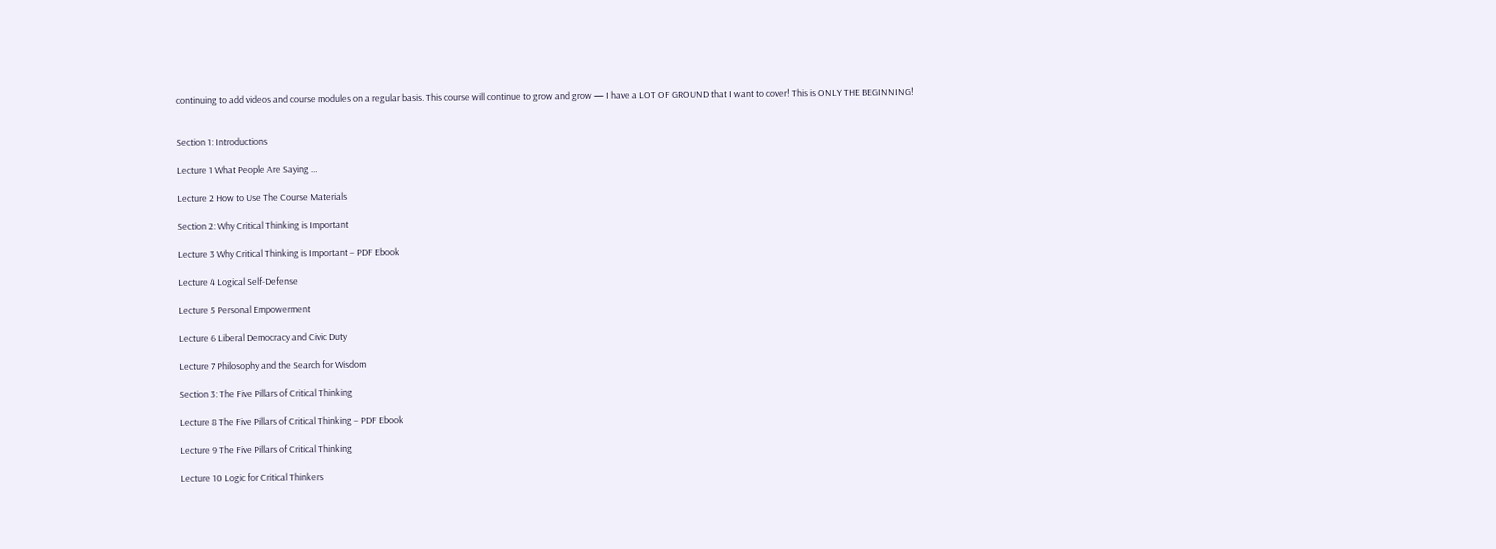continuing to add videos and course modules on a regular basis. This course will continue to grow and grow — I have a LOT OF GROUND that I want to cover! This is ONLY THE BEGINNING!


Section 1: Introductions

Lecture 1 What People Are Saying …

Lecture 2 How to Use The Course Materials

Section 2: Why Critical Thinking is Important

Lecture 3 Why Critical Thinking is Important – PDF Ebook

Lecture 4 Logical Self-Defense

Lecture 5 Personal Empowerment

Lecture 6 Liberal Democracy and Civic Duty

Lecture 7 Philosophy and the Search for Wisdom

Section 3: The Five Pillars of Critical Thinking

Lecture 8 The Five Pillars of Critical Thinking – PDF Ebook

Lecture 9 The Five Pillars of Critical Thinking

Lecture 10 Logic for Critical Thinkers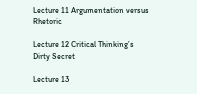Lecture 11 Argumentation versus Rhetoric

Lecture 12 Critical Thinking’s Dirty Secret

Lecture 13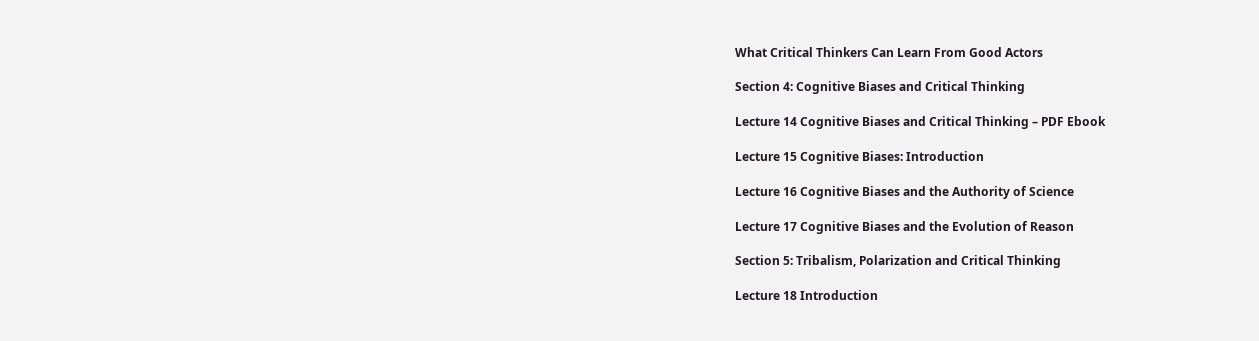What Critical Thinkers Can Learn From Good Actors

Section 4: Cognitive Biases and Critical Thinking

Lecture 14 Cognitive Biases and Critical Thinking – PDF Ebook

Lecture 15 Cognitive Biases: Introduction

Lecture 16 Cognitive Biases and the Authority of Science

Lecture 17 Cognitive Biases and the Evolution of Reason

Section 5: Tribalism, Polarization and Critical Thinking

Lecture 18 Introduction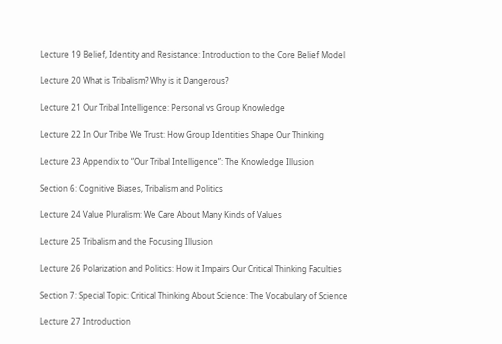Lecture 19 Belief, Identity and Resistance: Introduction to the Core Belief Model

Lecture 20 What is Tribalism? Why is it Dangerous?

Lecture 21 Our Tribal Intelligence: Personal vs Group Knowledge

Lecture 22 In Our Tribe We Trust: How Group Identities Shape Our Thinking

Lecture 23 Appendix to “Our Tribal Intelligence”: The Knowledge Illusion

Section 6: Cognitive Biases, Tribalism and Politics

Lecture 24 Value Pluralism: We Care About Many Kinds of Values

Lecture 25 Tribalism and the Focusing Illusion

Lecture 26 Polarization and Politics: How it Impairs Our Critical Thinking Faculties

Section 7: Special Topic: Critical Thinking About Science: The Vocabulary of Science

Lecture 27 Introduction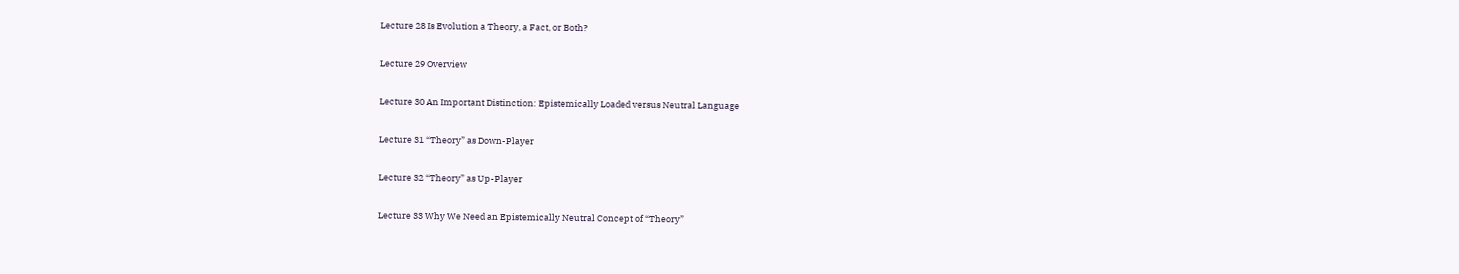Lecture 28 Is Evolution a Theory, a Fact, or Both?

Lecture 29 Overview

Lecture 30 An Important Distinction: Epistemically Loaded versus Neutral Language

Lecture 31 “Theory” as Down-Player

Lecture 32 “Theory” as Up-Player

Lecture 33 Why We Need an Epistemically Neutral Concept of “Theory”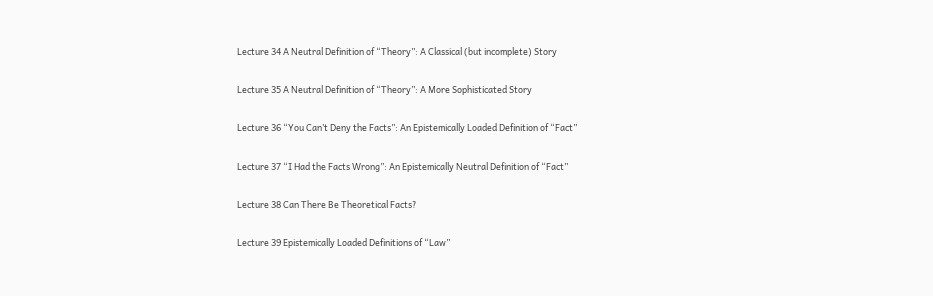Lecture 34 A Neutral Definition of “Theory”: A Classical (but incomplete) Story

Lecture 35 A Neutral Definition of “Theory”: A More Sophisticated Story

Lecture 36 “You Can’t Deny the Facts”: An Epistemically Loaded Definition of “Fact”

Lecture 37 “I Had the Facts Wrong”: An Epistemically Neutral Definition of “Fact”

Lecture 38 Can There Be Theoretical Facts?

Lecture 39 Epistemically Loaded Definitions of “Law”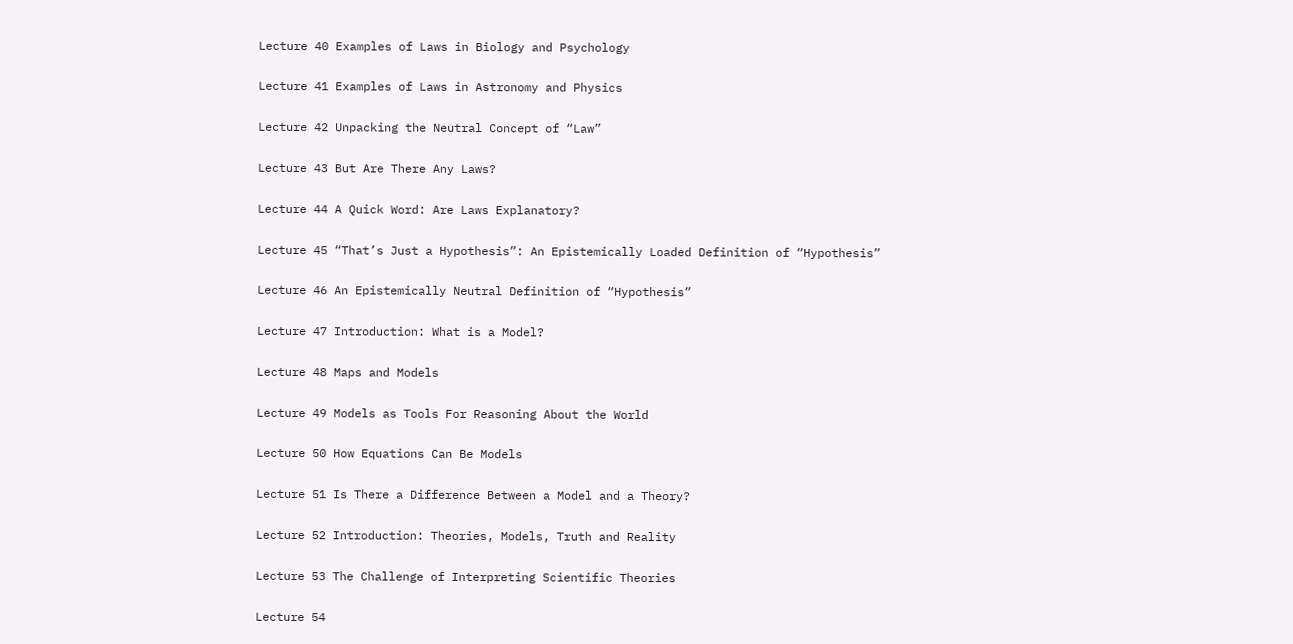Lecture 40 Examples of Laws in Biology and Psychology

Lecture 41 Examples of Laws in Astronomy and Physics

Lecture 42 Unpacking the Neutral Concept of “Law”

Lecture 43 But Are There Any Laws?

Lecture 44 A Quick Word: Are Laws Explanatory?

Lecture 45 “That’s Just a Hypothesis”: An Epistemically Loaded Definition of “Hypothesis”

Lecture 46 An Epistemically Neutral Definition of “Hypothesis”

Lecture 47 Introduction: What is a Model?

Lecture 48 Maps and Models

Lecture 49 Models as Tools For Reasoning About the World

Lecture 50 How Equations Can Be Models

Lecture 51 Is There a Difference Between a Model and a Theory?

Lecture 52 Introduction: Theories, Models, Truth and Reality

Lecture 53 The Challenge of Interpreting Scientific Theories

Lecture 54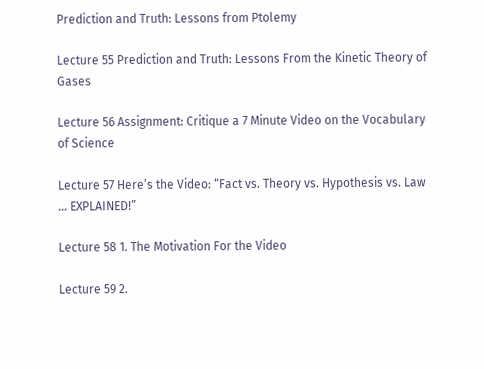Prediction and Truth: Lessons from Ptolemy

Lecture 55 Prediction and Truth: Lessons From the Kinetic Theory of Gases

Lecture 56 Assignment: Critique a 7 Minute Video on the Vocabulary of Science

Lecture 57 Here’s the Video: “Fact vs. Theory vs. Hypothesis vs. Law … EXPLAINED!”

Lecture 58 1. The Motivation For the Video

Lecture 59 2.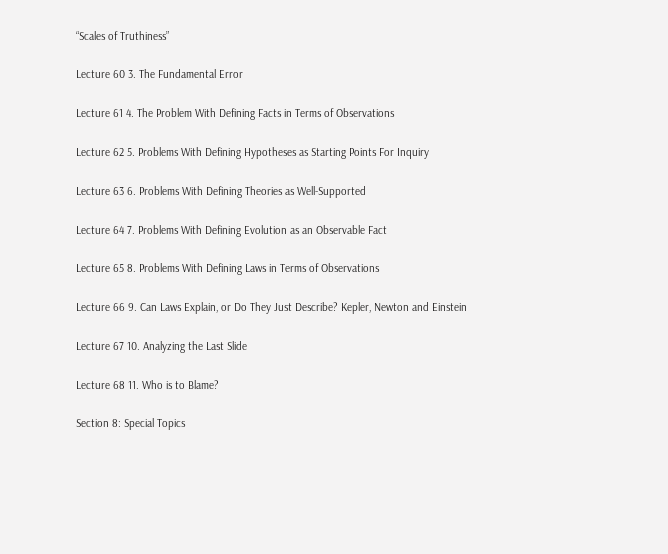“Scales of Truthiness”

Lecture 60 3. The Fundamental Error

Lecture 61 4. The Problem With Defining Facts in Terms of Observations

Lecture 62 5. Problems With Defining Hypotheses as Starting Points For Inquiry

Lecture 63 6. Problems With Defining Theories as Well-Supported

Lecture 64 7. Problems With Defining Evolution as an Observable Fact

Lecture 65 8. Problems With Defining Laws in Terms of Observations

Lecture 66 9. Can Laws Explain, or Do They Just Describe? Kepler, Newton and Einstein

Lecture 67 10. Analyzing the Last Slide

Lecture 68 11. Who is to Blame?

Section 8: Special Topics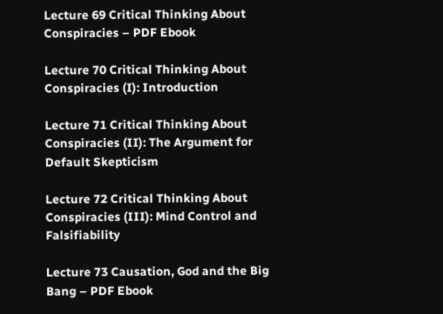Lecture 69 Critical Thinking About Conspiracies – PDF Ebook

Lecture 70 Critical Thinking About Conspiracies (I): Introduction

Lecture 71 Critical Thinking About Conspiracies (II): The Argument for Default Skepticism

Lecture 72 Critical Thinking About Conspiracies (III): Mind Control and Falsifiability

Lecture 73 Causation, God and the Big Bang – PDF Ebook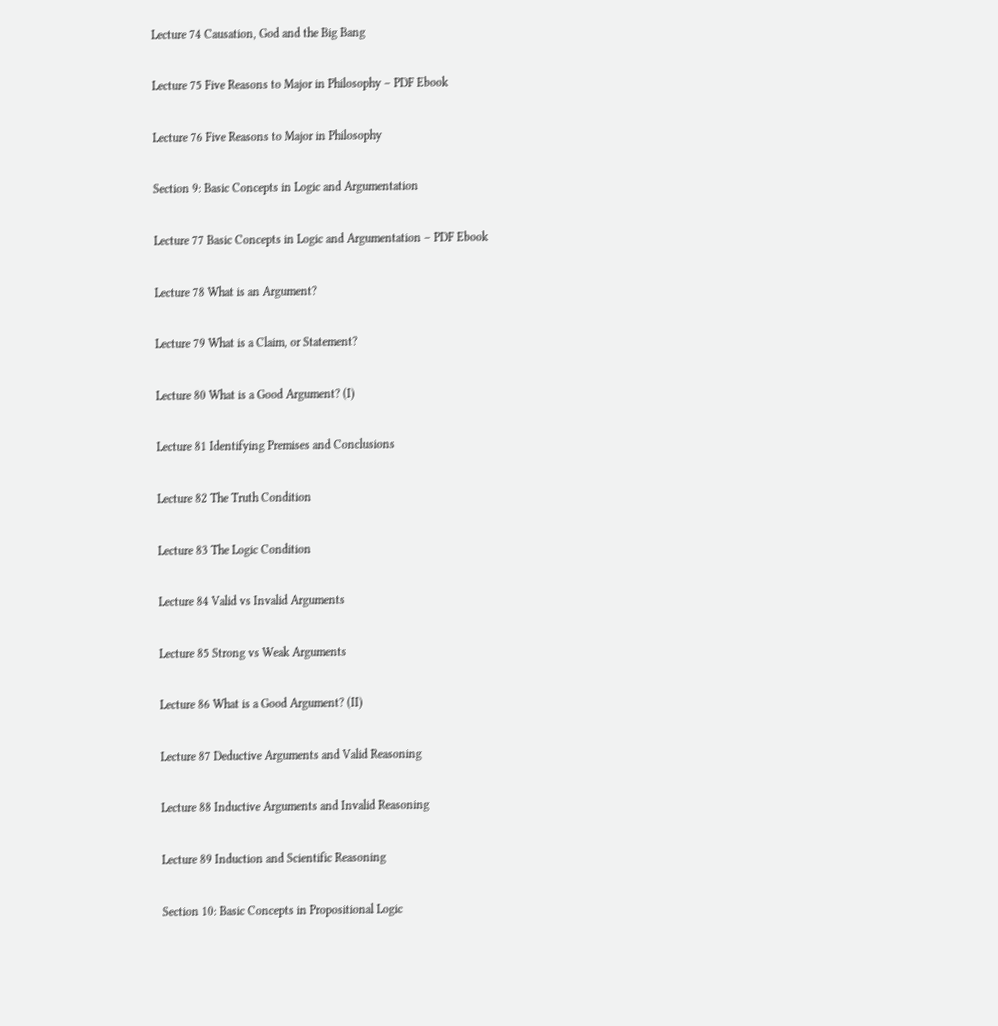Lecture 74 Causation, God and the Big Bang

Lecture 75 Five Reasons to Major in Philosophy – PDF Ebook

Lecture 76 Five Reasons to Major in Philosophy

Section 9: Basic Concepts in Logic and Argumentation

Lecture 77 Basic Concepts in Logic and Argumentation – PDF Ebook

Lecture 78 What is an Argument?

Lecture 79 What is a Claim, or Statement?

Lecture 80 What is a Good Argument? (I)

Lecture 81 Identifying Premises and Conclusions

Lecture 82 The Truth Condition

Lecture 83 The Logic Condition

Lecture 84 Valid vs Invalid Arguments

Lecture 85 Strong vs Weak Arguments

Lecture 86 What is a Good Argument? (II)

Lecture 87 Deductive Arguments and Valid Reasoning

Lecture 88 Inductive Arguments and Invalid Reasoning

Lecture 89 Induction and Scientific Reasoning

Section 10: Basic Concepts in Propositional Logic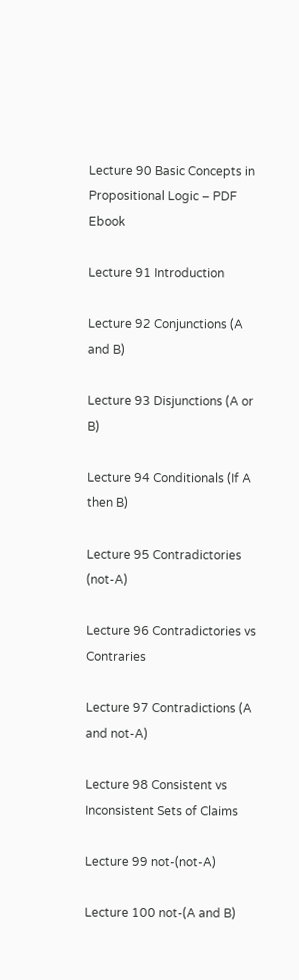Lecture 90 Basic Concepts in Propositional Logic – PDF Ebook

Lecture 91 Introduction

Lecture 92 Conjunctions (A and B)

Lecture 93 Disjunctions (A or B)

Lecture 94 Conditionals (If A then B)

Lecture 95 Contradictories (not-A)

Lecture 96 Contradictories vs Contraries

Lecture 97 Contradictions (A and not-A)

Lecture 98 Consistent vs Inconsistent Sets of Claims

Lecture 99 not-(not-A)

Lecture 100 not-(A and B)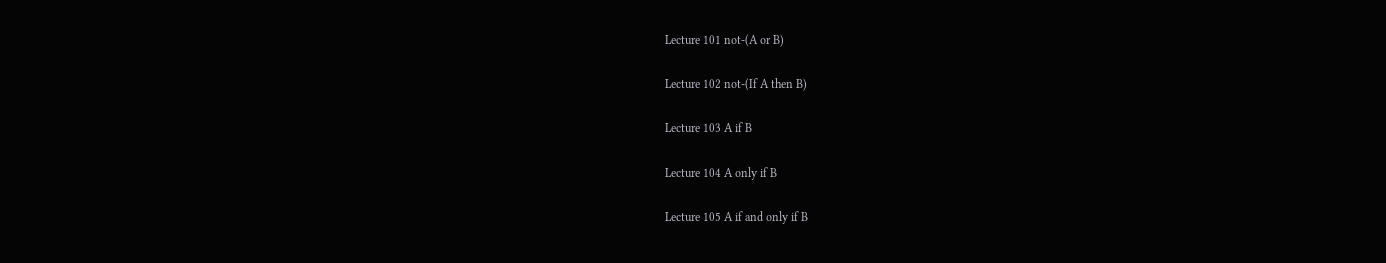Lecture 101 not-(A or B)

Lecture 102 not-(If A then B)

Lecture 103 A if B

Lecture 104 A only if B

Lecture 105 A if and only if B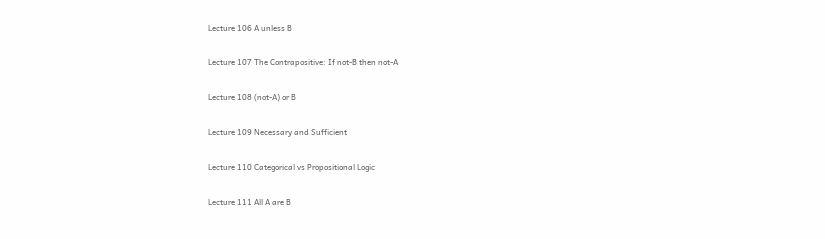Lecture 106 A unless B

Lecture 107 The Contrapositive: If not-B then not-A

Lecture 108 (not-A) or B

Lecture 109 Necessary and Sufficient

Lecture 110 Categorical vs Propositional Logic

Lecture 111 All A are B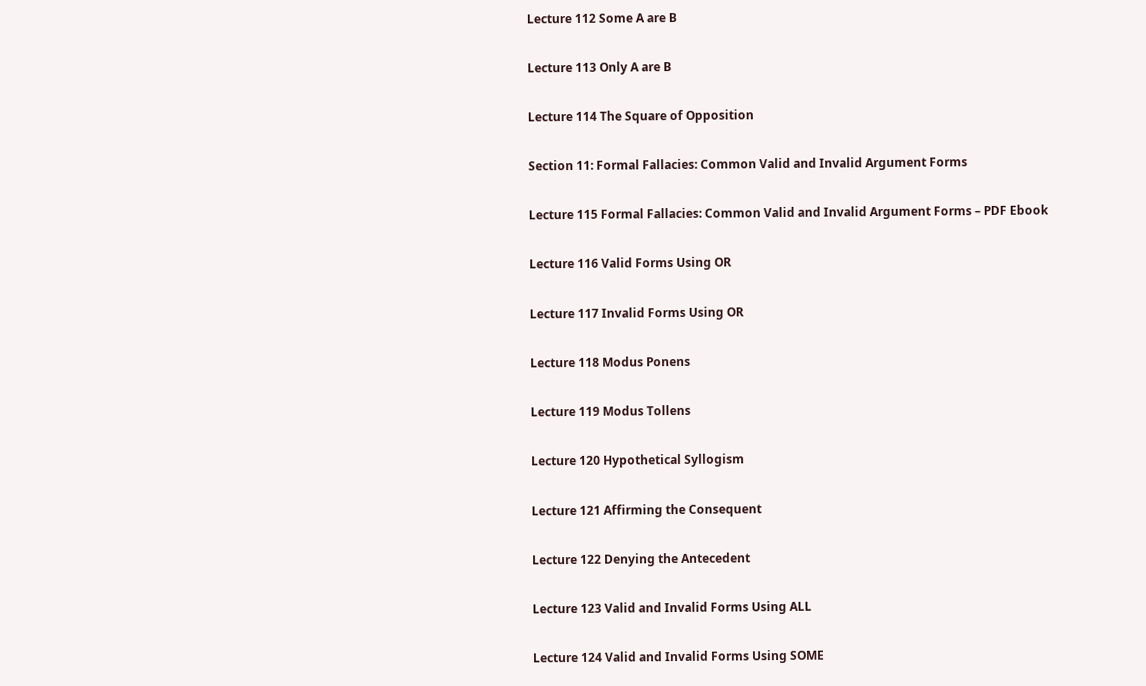Lecture 112 Some A are B

Lecture 113 Only A are B

Lecture 114 The Square of Opposition

Section 11: Formal Fallacies: Common Valid and Invalid Argument Forms

Lecture 115 Formal Fallacies: Common Valid and Invalid Argument Forms – PDF Ebook

Lecture 116 Valid Forms Using OR

Lecture 117 Invalid Forms Using OR

Lecture 118 Modus Ponens

Lecture 119 Modus Tollens

Lecture 120 Hypothetical Syllogism

Lecture 121 Affirming the Consequent

Lecture 122 Denying the Antecedent

Lecture 123 Valid and Invalid Forms Using ALL

Lecture 124 Valid and Invalid Forms Using SOME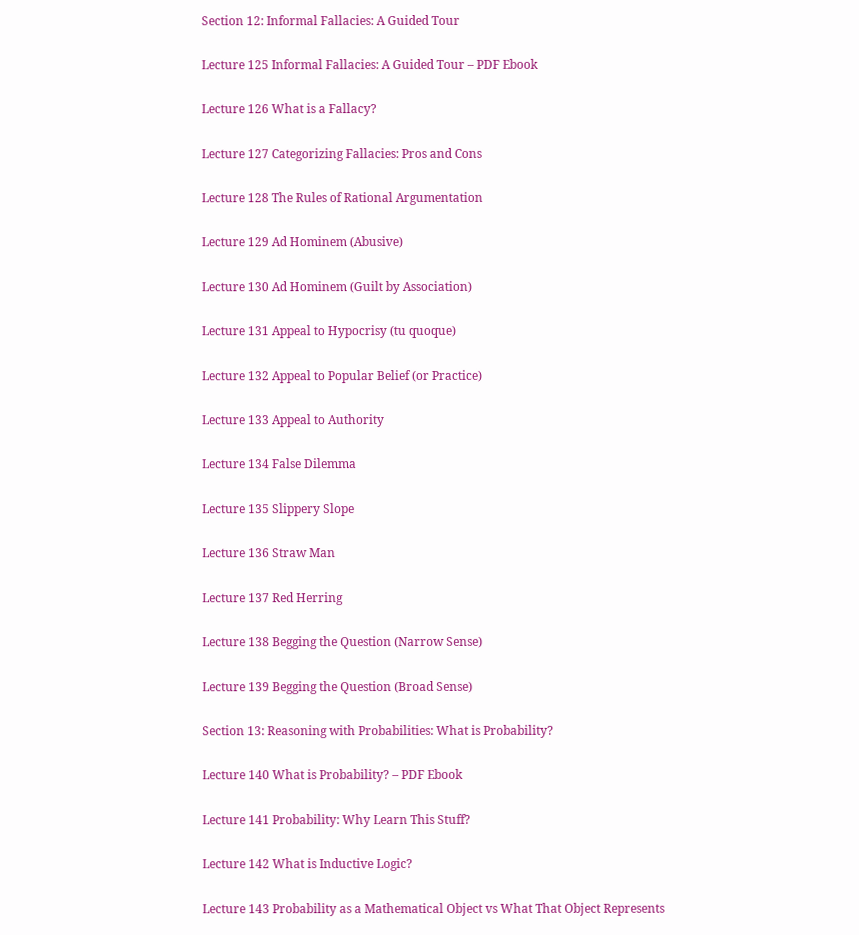Section 12: Informal Fallacies: A Guided Tour

Lecture 125 Informal Fallacies: A Guided Tour – PDF Ebook

Lecture 126 What is a Fallacy?

Lecture 127 Categorizing Fallacies: Pros and Cons

Lecture 128 The Rules of Rational Argumentation

Lecture 129 Ad Hominem (Abusive)

Lecture 130 Ad Hominem (Guilt by Association)

Lecture 131 Appeal to Hypocrisy (tu quoque)

Lecture 132 Appeal to Popular Belief (or Practice)

Lecture 133 Appeal to Authority

Lecture 134 False Dilemma

Lecture 135 Slippery Slope

Lecture 136 Straw Man

Lecture 137 Red Herring

Lecture 138 Begging the Question (Narrow Sense)

Lecture 139 Begging the Question (Broad Sense)

Section 13: Reasoning with Probabilities: What is Probability?

Lecture 140 What is Probability? – PDF Ebook

Lecture 141 Probability: Why Learn This Stuff?

Lecture 142 What is Inductive Logic?

Lecture 143 Probability as a Mathematical Object vs What That Object Represents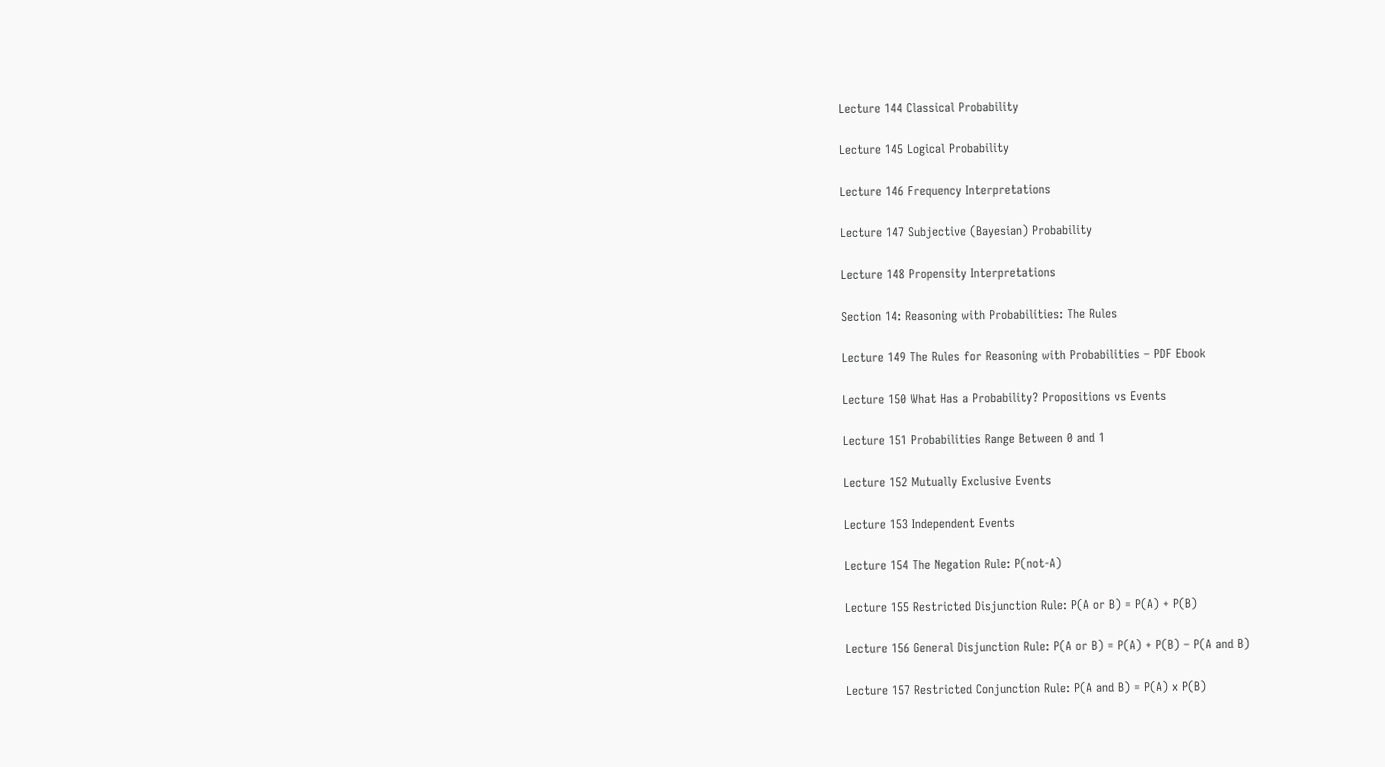Lecture 144 Classical Probability

Lecture 145 Logical Probability

Lecture 146 Frequency Interpretations

Lecture 147 Subjective (Bayesian) Probability

Lecture 148 Propensity Interpretations

Section 14: Reasoning with Probabilities: The Rules

Lecture 149 The Rules for Reasoning with Probabilities – PDF Ebook

Lecture 150 What Has a Probability? Propositions vs Events

Lecture 151 Probabilities Range Between 0 and 1

Lecture 152 Mutually Exclusive Events

Lecture 153 Independent Events

Lecture 154 The Negation Rule: P(not-A)

Lecture 155 Restricted Disjunction Rule: P(A or B) = P(A) + P(B)

Lecture 156 General Disjunction Rule: P(A or B) = P(A) + P(B) – P(A and B)

Lecture 157 Restricted Conjunction Rule: P(A and B) = P(A) x P(B)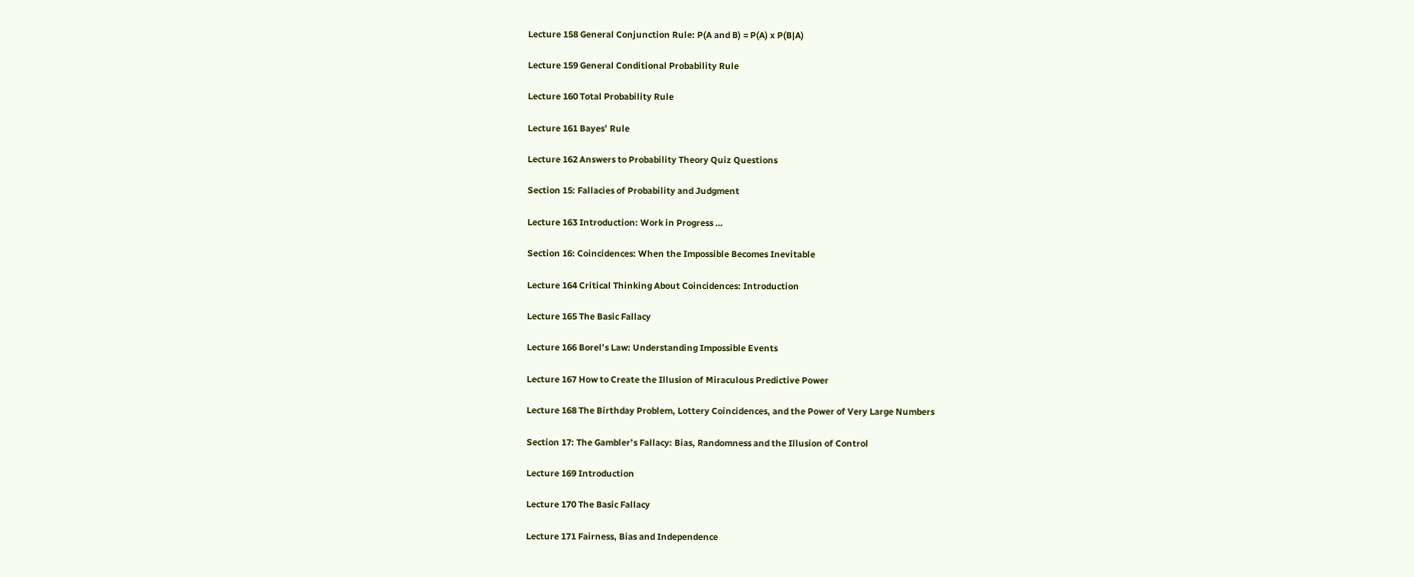Lecture 158 General Conjunction Rule: P(A and B) = P(A) x P(B|A)

Lecture 159 General Conditional Probability Rule

Lecture 160 Total Probability Rule

Lecture 161 Bayes’ Rule

Lecture 162 Answers to Probability Theory Quiz Questions

Section 15: Fallacies of Probability and Judgment

Lecture 163 Introduction: Work in Progress …

Section 16: Coincidences: When the Impossible Becomes Inevitable

Lecture 164 Critical Thinking About Coincidences: Introduction

Lecture 165 The Basic Fallacy

Lecture 166 Borel’s Law: Understanding Impossible Events

Lecture 167 How to Create the Illusion of Miraculous Predictive Power

Lecture 168 The Birthday Problem, Lottery Coincidences, and the Power of Very Large Numbers

Section 17: The Gambler’s Fallacy: Bias, Randomness and the Illusion of Control

Lecture 169 Introduction

Lecture 170 The Basic Fallacy

Lecture 171 Fairness, Bias and Independence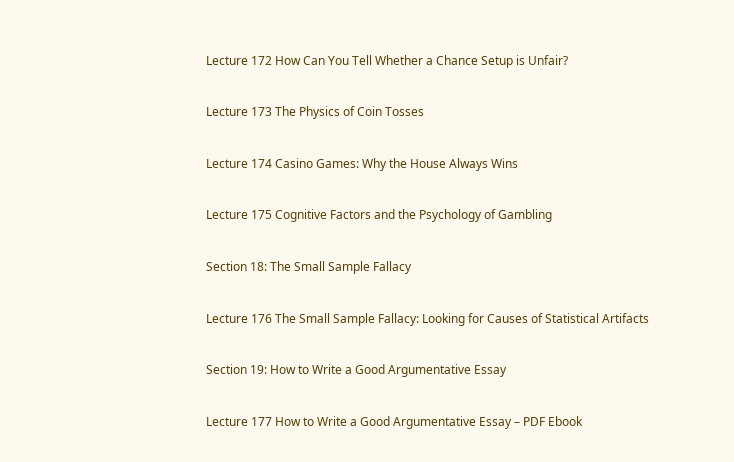Lecture 172 How Can You Tell Whether a Chance Setup is Unfair?

Lecture 173 The Physics of Coin Tosses

Lecture 174 Casino Games: Why the House Always Wins

Lecture 175 Cognitive Factors and the Psychology of Gambling

Section 18: The Small Sample Fallacy

Lecture 176 The Small Sample Fallacy: Looking for Causes of Statistical Artifacts

Section 19: How to Write a Good Argumentative Essay

Lecture 177 How to Write a Good Argumentative Essay – PDF Ebook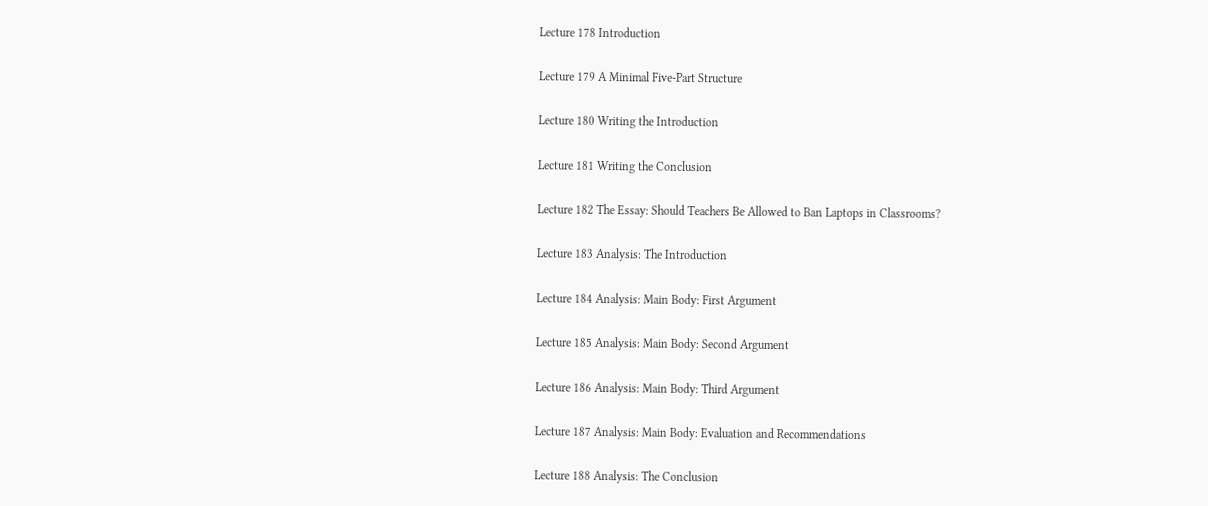Lecture 178 Introduction

Lecture 179 A Minimal Five-Part Structure

Lecture 180 Writing the Introduction

Lecture 181 Writing the Conclusion

Lecture 182 The Essay: Should Teachers Be Allowed to Ban Laptops in Classrooms?

Lecture 183 Analysis: The Introduction

Lecture 184 Analysis: Main Body: First Argument

Lecture 185 Analysis: Main Body: Second Argument

Lecture 186 Analysis: Main Body: Third Argument

Lecture 187 Analysis: Main Body: Evaluation and Recommendations

Lecture 188 Analysis: The Conclusion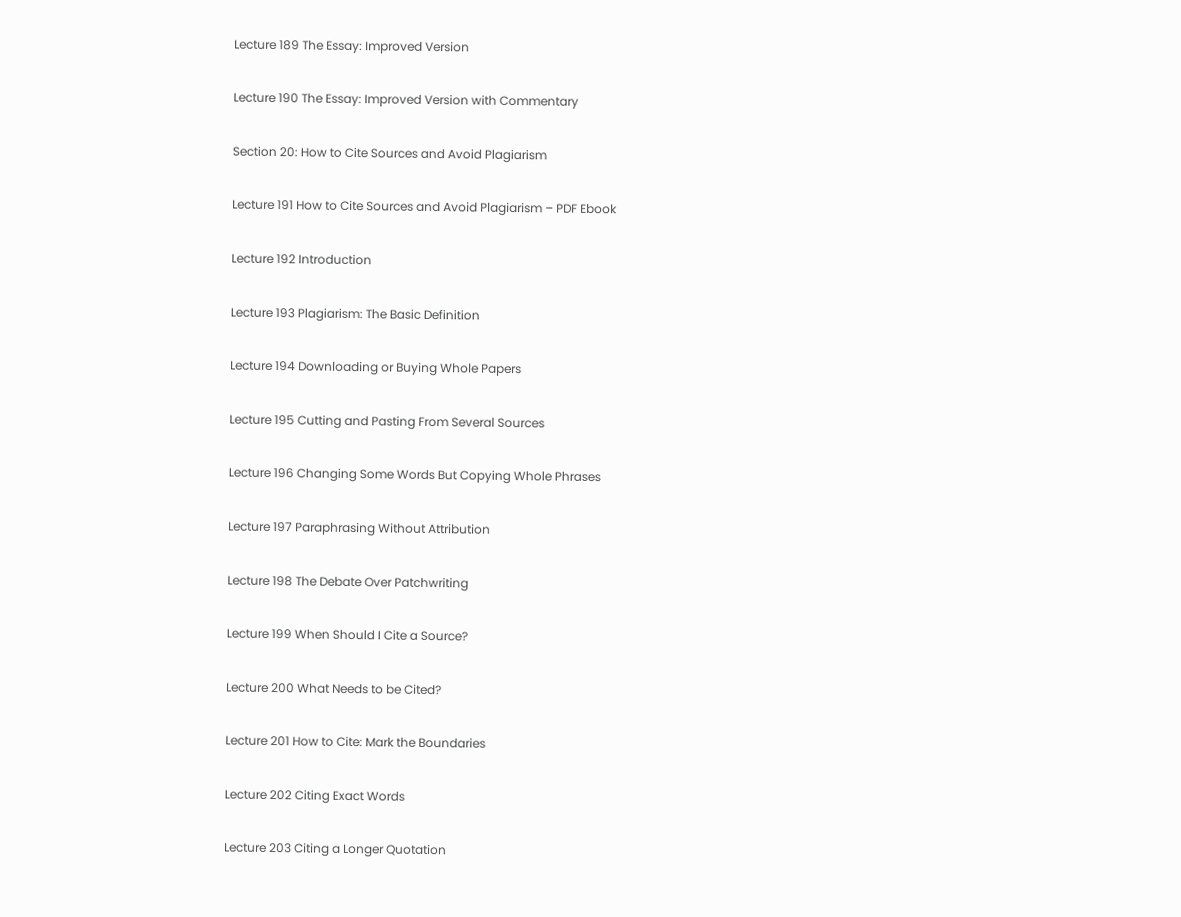Lecture 189 The Essay: Improved Version

Lecture 190 The Essay: Improved Version with Commentary

Section 20: How to Cite Sources and Avoid Plagiarism

Lecture 191 How to Cite Sources and Avoid Plagiarism – PDF Ebook

Lecture 192 Introduction

Lecture 193 Plagiarism: The Basic Definition

Lecture 194 Downloading or Buying Whole Papers

Lecture 195 Cutting and Pasting From Several Sources

Lecture 196 Changing Some Words But Copying Whole Phrases

Lecture 197 Paraphrasing Without Attribution

Lecture 198 The Debate Over Patchwriting

Lecture 199 When Should I Cite a Source?

Lecture 200 What Needs to be Cited?

Lecture 201 How to Cite: Mark the Boundaries

Lecture 202 Citing Exact Words

Lecture 203 Citing a Longer Quotation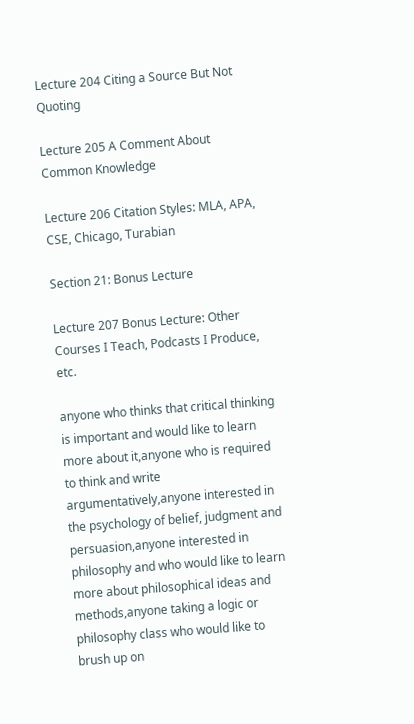Lecture 204 Citing a Source But Not Quoting

Lecture 205 A Comment About Common Knowledge

Lecture 206 Citation Styles: MLA, APA, CSE, Chicago, Turabian

Section 21: Bonus Lecture

Lecture 207 Bonus Lecture: Other Courses I Teach, Podcasts I Produce, etc.

anyone who thinks that critical thinking is important and would like to learn more about it,anyone who is required to think and write argumentatively,anyone interested in the psychology of belief, judgment and persuasion,anyone interested in philosophy and who would like to learn more about philosophical ideas and methods,anyone taking a logic or philosophy class who would like to brush up on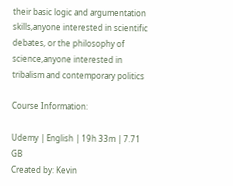their basic logic and argumentation skills,anyone interested in scientific debates, or the philosophy of science,anyone interested in tribalism and contemporary politics

Course Information:

Udemy | English | 19h 33m | 7.71 GB
Created by: Kevin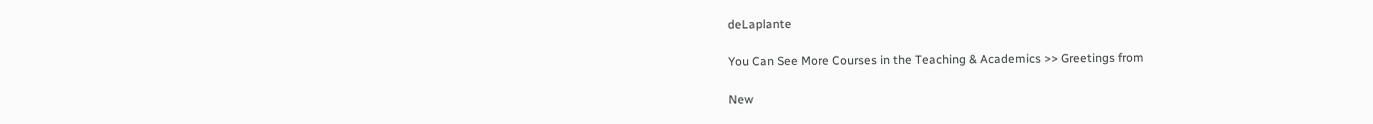deLaplante

You Can See More Courses in the Teaching & Academics >> Greetings from

New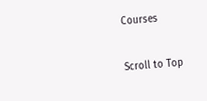Courses

Scroll to Top